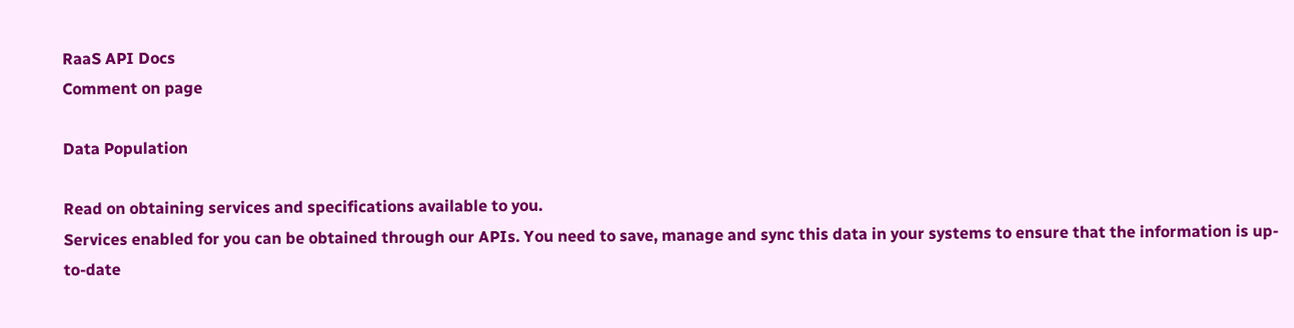RaaS API Docs
Comment on page

Data Population

Read on obtaining services and specifications available to you.
Services enabled for you can be obtained through our APIs. You need to save, manage and sync this data in your systems to ensure that the information is up-to-date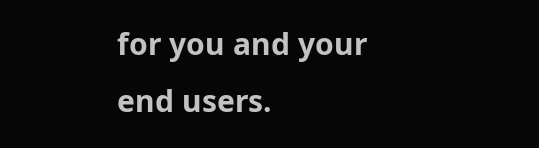for you and your end users.